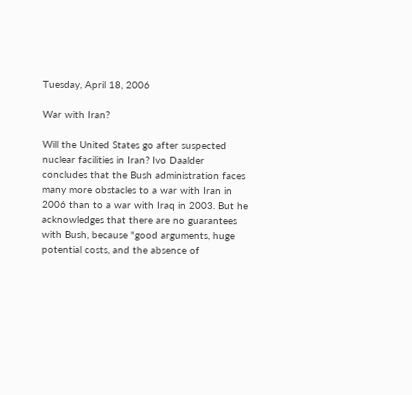Tuesday, April 18, 2006

War with Iran?

Will the United States go after suspected nuclear facilities in Iran? Ivo Daalder concludes that the Bush administration faces many more obstacles to a war with Iran in 2006 than to a war with Iraq in 2003. But he acknowledges that there are no guarantees with Bush, because "good arguments, huge potential costs, and the absence of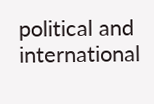political and international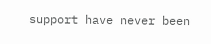support have never been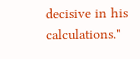decisive in his calculations."